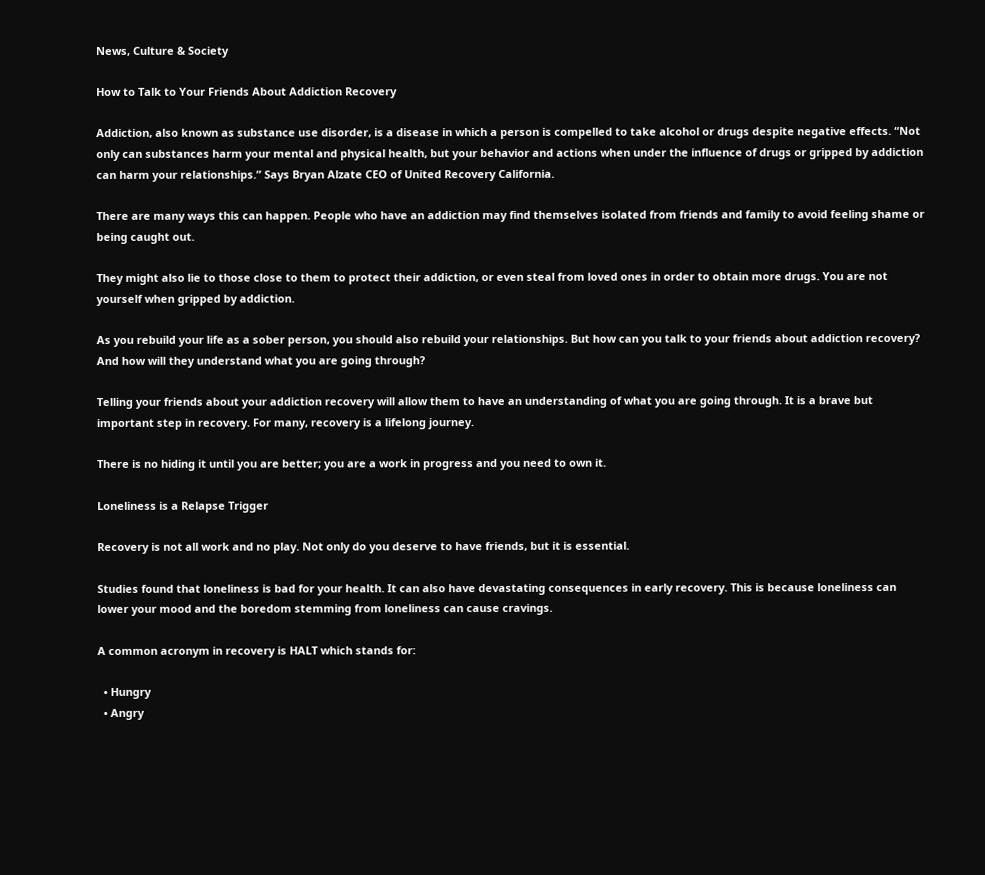News, Culture & Society

How to Talk to Your Friends About Addiction Recovery

Addiction, also known as substance use disorder, is a disease in which a person is compelled to take alcohol or drugs despite negative effects. “Not only can substances harm your mental and physical health, but your behavior and actions when under the influence of drugs or gripped by addiction can harm your relationships.” Says Bryan Alzate CEO of United Recovery California.

There are many ways this can happen. People who have an addiction may find themselves isolated from friends and family to avoid feeling shame or being caught out.

They might also lie to those close to them to protect their addiction, or even steal from loved ones in order to obtain more drugs. You are not yourself when gripped by addiction.

As you rebuild your life as a sober person, you should also rebuild your relationships. But how can you talk to your friends about addiction recovery? And how will they understand what you are going through?

Telling your friends about your addiction recovery will allow them to have an understanding of what you are going through. It is a brave but important step in recovery. For many, recovery is a lifelong journey.

There is no hiding it until you are better; you are a work in progress and you need to own it.

Loneliness is a Relapse Trigger

Recovery is not all work and no play. Not only do you deserve to have friends, but it is essential.

Studies found that loneliness is bad for your health. It can also have devastating consequences in early recovery. This is because loneliness can lower your mood and the boredom stemming from loneliness can cause cravings.

A common acronym in recovery is HALT which stands for:

  • Hungry
  • Angry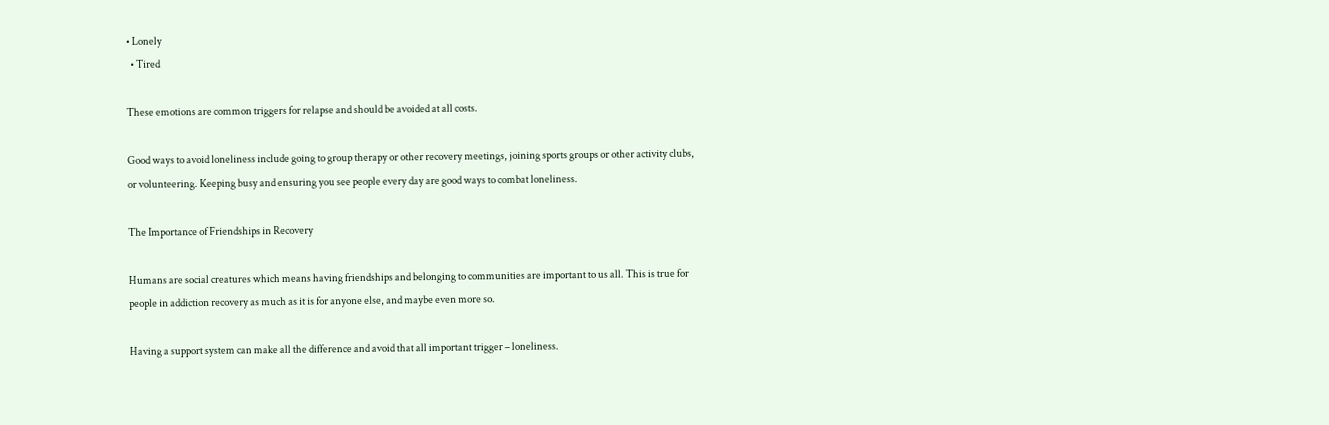• Lonely
  • Tired

These emotions are common triggers for relapse and should be avoided at all costs.

Good ways to avoid loneliness include going to group therapy or other recovery meetings, joining sports groups or other activity clubs, or volunteering. Keeping busy and ensuring you see people every day are good ways to combat loneliness.

The Importance of Friendships in Recovery

Humans are social creatures which means having friendships and belonging to communities are important to us all. This is true for people in addiction recovery as much as it is for anyone else, and maybe even more so.

Having a support system can make all the difference and avoid that all important trigger – loneliness.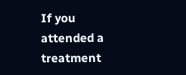If you attended a treatment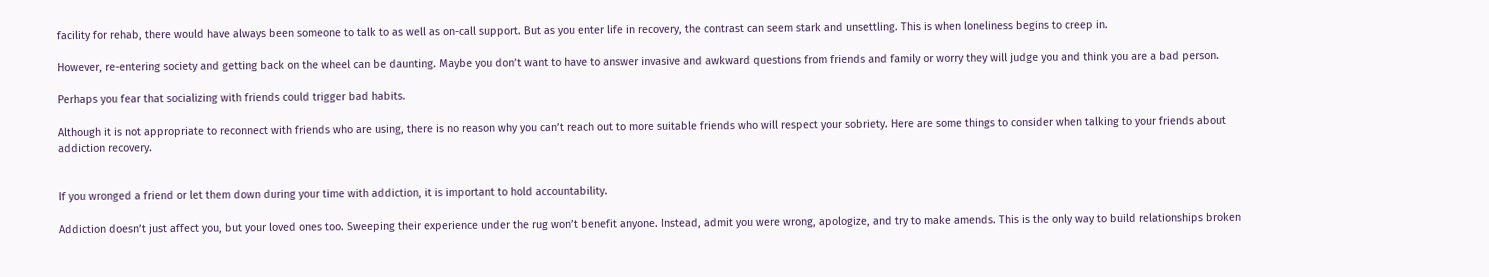facility for rehab, there would have always been someone to talk to as well as on-call support. But as you enter life in recovery, the contrast can seem stark and unsettling. This is when loneliness begins to creep in.

However, re-entering society and getting back on the wheel can be daunting. Maybe you don’t want to have to answer invasive and awkward questions from friends and family or worry they will judge you and think you are a bad person.

Perhaps you fear that socializing with friends could trigger bad habits.

Although it is not appropriate to reconnect with friends who are using, there is no reason why you can’t reach out to more suitable friends who will respect your sobriety. Here are some things to consider when talking to your friends about addiction recovery.


If you wronged a friend or let them down during your time with addiction, it is important to hold accountability.

Addiction doesn’t just affect you, but your loved ones too. Sweeping their experience under the rug won’t benefit anyone. Instead, admit you were wrong, apologize, and try to make amends. This is the only way to build relationships broken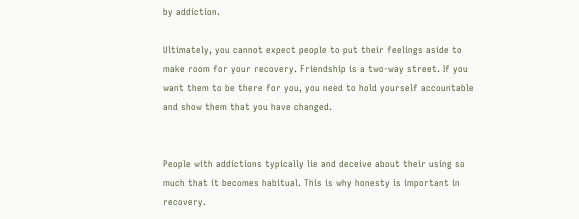by addiction.

Ultimately, you cannot expect people to put their feelings aside to make room for your recovery. Friendship is a two-way street. If you want them to be there for you, you need to hold yourself accountable and show them that you have changed.


People with addictions typically lie and deceive about their using so much that it becomes habitual. This is why honesty is important in recovery.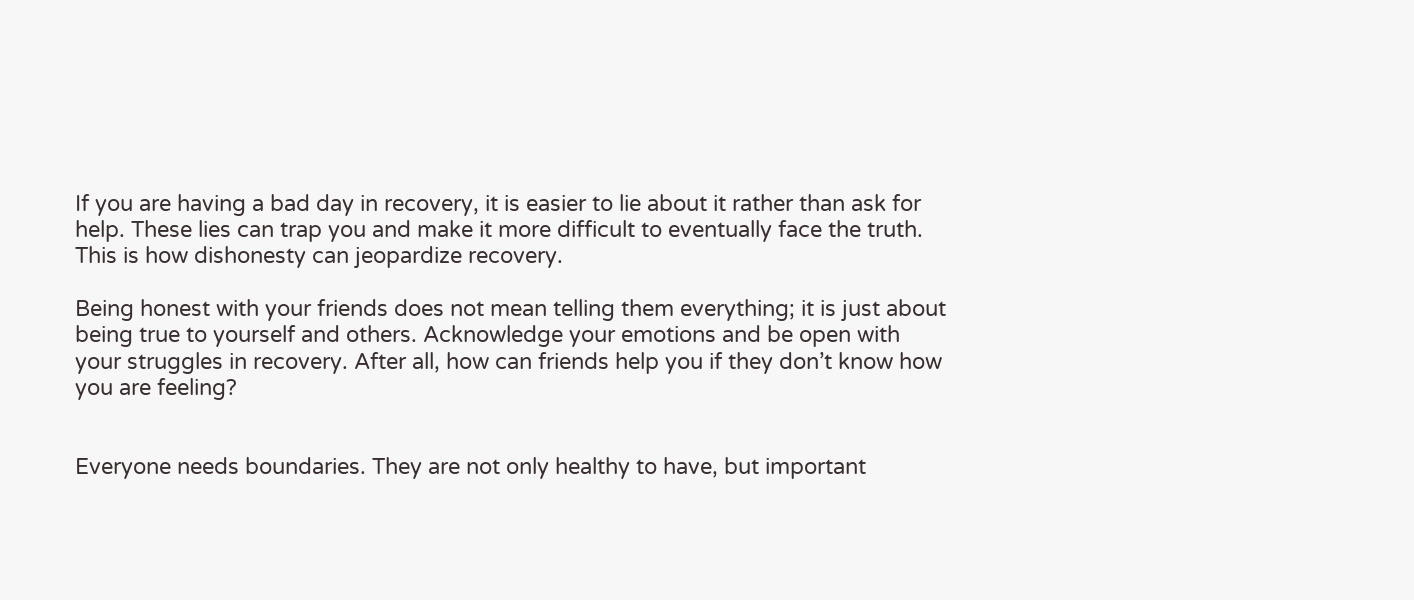If you are having a bad day in recovery, it is easier to lie about it rather than ask for help. These lies can trap you and make it more difficult to eventually face the truth. This is how dishonesty can jeopardize recovery.

Being honest with your friends does not mean telling them everything; it is just about being true to yourself and others. Acknowledge your emotions and be open with your struggles in recovery. After all, how can friends help you if they don’t know how you are feeling?


Everyone needs boundaries. They are not only healthy to have, but important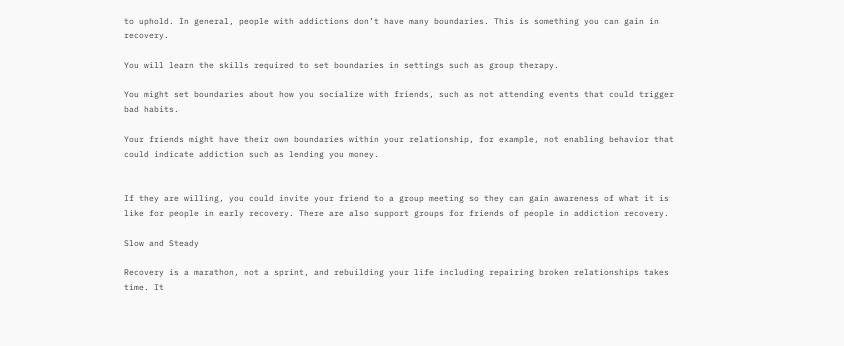to uphold. In general, people with addictions don’t have many boundaries. This is something you can gain in recovery.

You will learn the skills required to set boundaries in settings such as group therapy.

You might set boundaries about how you socialize with friends, such as not attending events that could trigger bad habits.

Your friends might have their own boundaries within your relationship, for example, not enabling behavior that could indicate addiction such as lending you money.


If they are willing, you could invite your friend to a group meeting so they can gain awareness of what it is like for people in early recovery. There are also support groups for friends of people in addiction recovery.

Slow and Steady

Recovery is a marathon, not a sprint, and rebuilding your life including repairing broken relationships takes time. It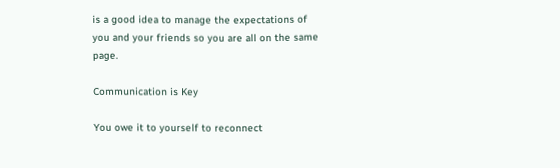is a good idea to manage the expectations of you and your friends so you are all on the same page.

Communication is Key

You owe it to yourself to reconnect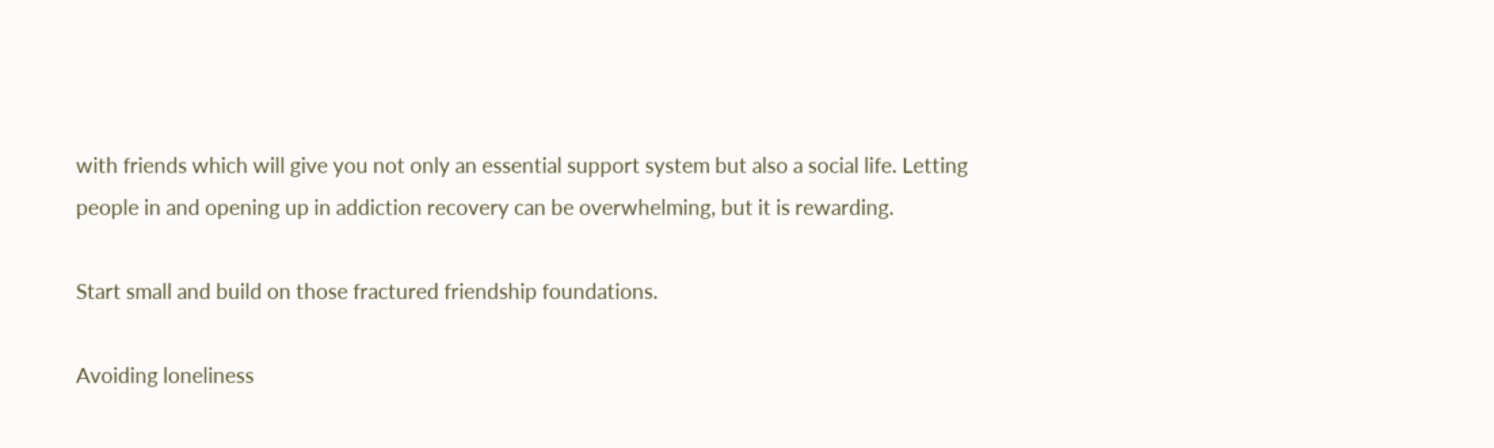with friends which will give you not only an essential support system but also a social life. Letting people in and opening up in addiction recovery can be overwhelming, but it is rewarding.

Start small and build on those fractured friendship foundations.

Avoiding loneliness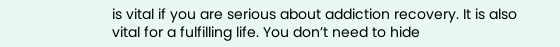is vital if you are serious about addiction recovery. It is also vital for a fulfilling life. You don’t need to hide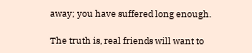away; you have suffered long enough.

The truth is, real friends will want to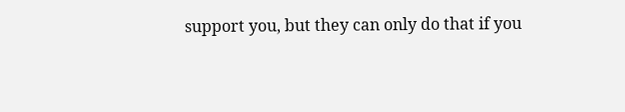support you, but they can only do that if you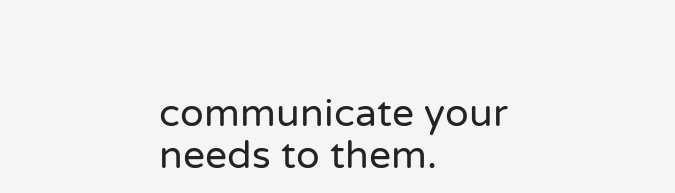communicate your needs to them.